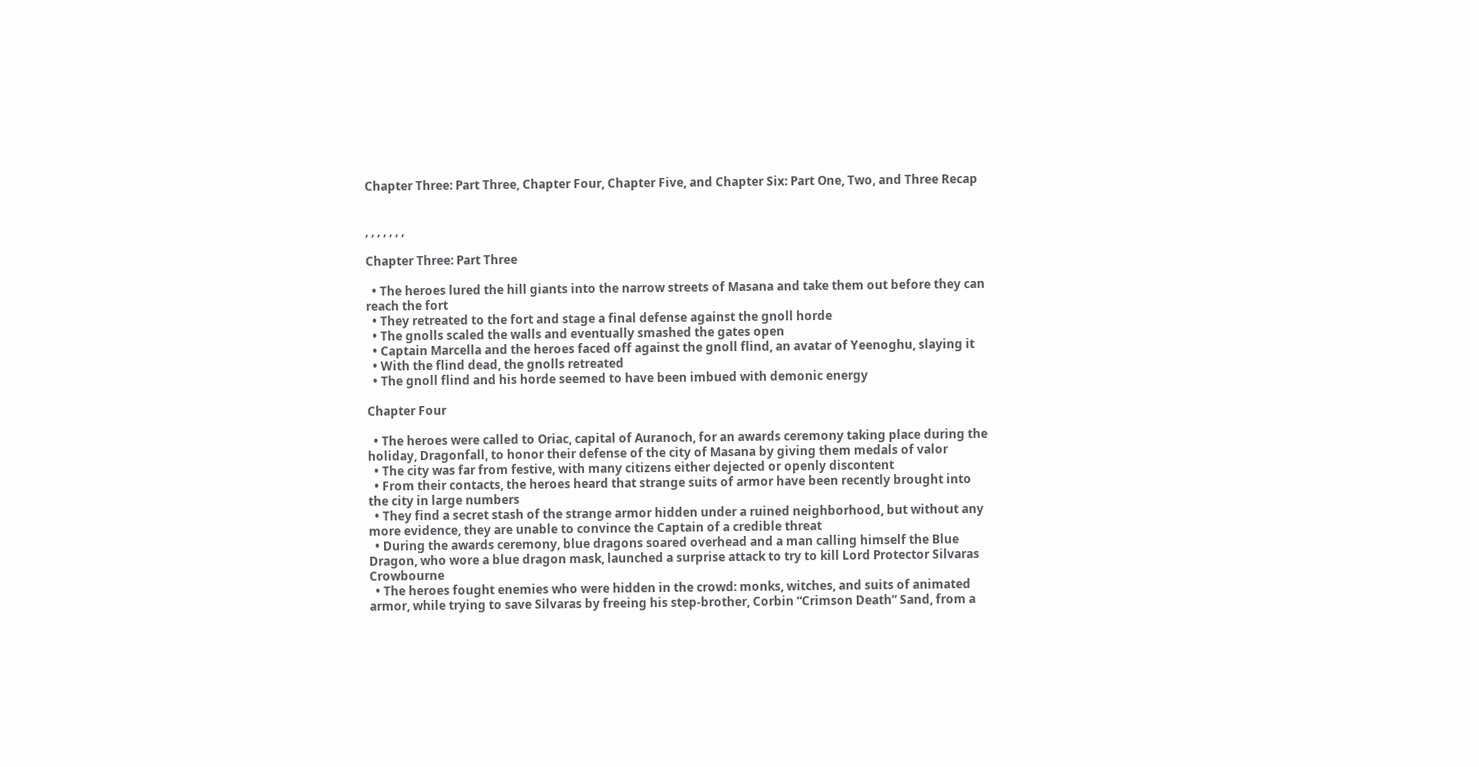Chapter Three: Part Three, Chapter Four, Chapter Five, and Chapter Six: Part One, Two, and Three Recap


, , , , , , ,

Chapter Three: Part Three

  • The heroes lured the hill giants into the narrow streets of Masana and take them out before they can reach the fort
  • They retreated to the fort and stage a final defense against the gnoll horde
  • The gnolls scaled the walls and eventually smashed the gates open
  • Captain Marcella and the heroes faced off against the gnoll flind, an avatar of Yeenoghu, slaying it
  • With the flind dead, the gnolls retreated
  • The gnoll flind and his horde seemed to have been imbued with demonic energy

Chapter Four

  • The heroes were called to Oriac, capital of Auranoch, for an awards ceremony taking place during the holiday, Dragonfall, to honor their defense of the city of Masana by giving them medals of valor
  • The city was far from festive, with many citizens either dejected or openly discontent
  • From their contacts, the heroes heard that strange suits of armor have been recently brought into the city in large numbers
  • They find a secret stash of the strange armor hidden under a ruined neighborhood, but without any more evidence, they are unable to convince the Captain of a credible threat
  • During the awards ceremony, blue dragons soared overhead and a man calling himself the Blue Dragon, who wore a blue dragon mask, launched a surprise attack to try to kill Lord Protector Silvaras Crowbourne
  • The heroes fought enemies who were hidden in the crowd: monks, witches, and suits of animated armor, while trying to save Silvaras by freeing his step-brother, Corbin “Crimson Death” Sand, from a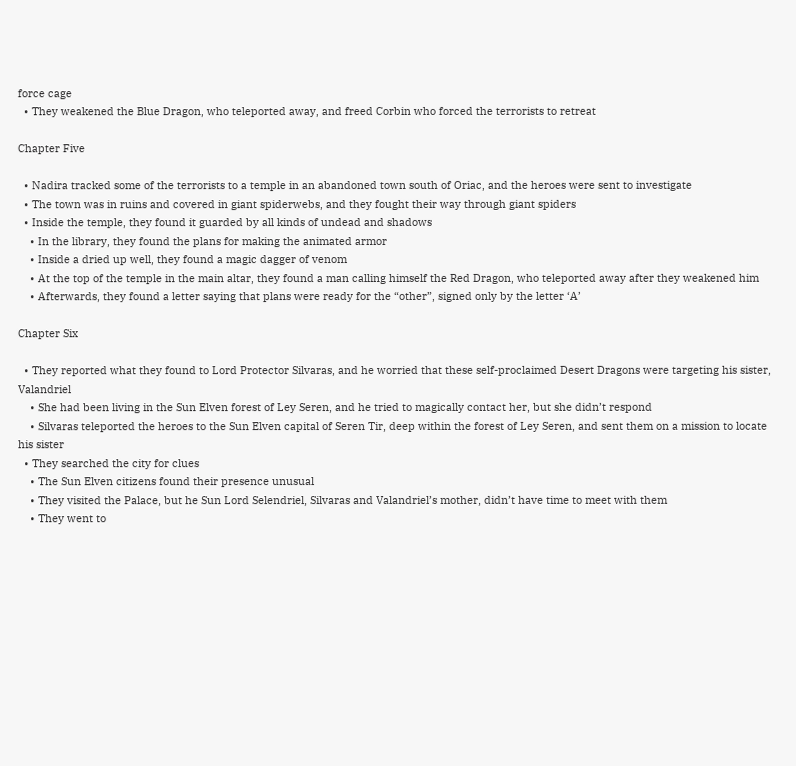force cage
  • They weakened the Blue Dragon, who teleported away, and freed Corbin who forced the terrorists to retreat

Chapter Five

  • Nadira tracked some of the terrorists to a temple in an abandoned town south of Oriac, and the heroes were sent to investigate
  • The town was in ruins and covered in giant spiderwebs, and they fought their way through giant spiders
  • Inside the temple, they found it guarded by all kinds of undead and shadows
    • In the library, they found the plans for making the animated armor
    • Inside a dried up well, they found a magic dagger of venom
    • At the top of the temple in the main altar, they found a man calling himself the Red Dragon, who teleported away after they weakened him
    • Afterwards, they found a letter saying that plans were ready for the “other”, signed only by the letter ‘A’

Chapter Six

  • They reported what they found to Lord Protector Silvaras, and he worried that these self-proclaimed Desert Dragons were targeting his sister, Valandriel
    • She had been living in the Sun Elven forest of Ley Seren, and he tried to magically contact her, but she didn’t respond
    • Silvaras teleported the heroes to the Sun Elven capital of Seren Tir, deep within the forest of Ley Seren, and sent them on a mission to locate his sister
  • They searched the city for clues
    • The Sun Elven citizens found their presence unusual
    • They visited the Palace, but he Sun Lord Selendriel, Silvaras and Valandriel’s mother, didn’t have time to meet with them
    • They went to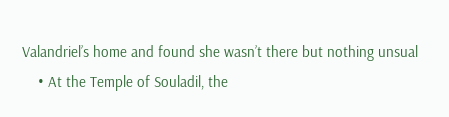Valandriel’s home and found she wasn’t there but nothing unsual
    • At the Temple of Souladil, the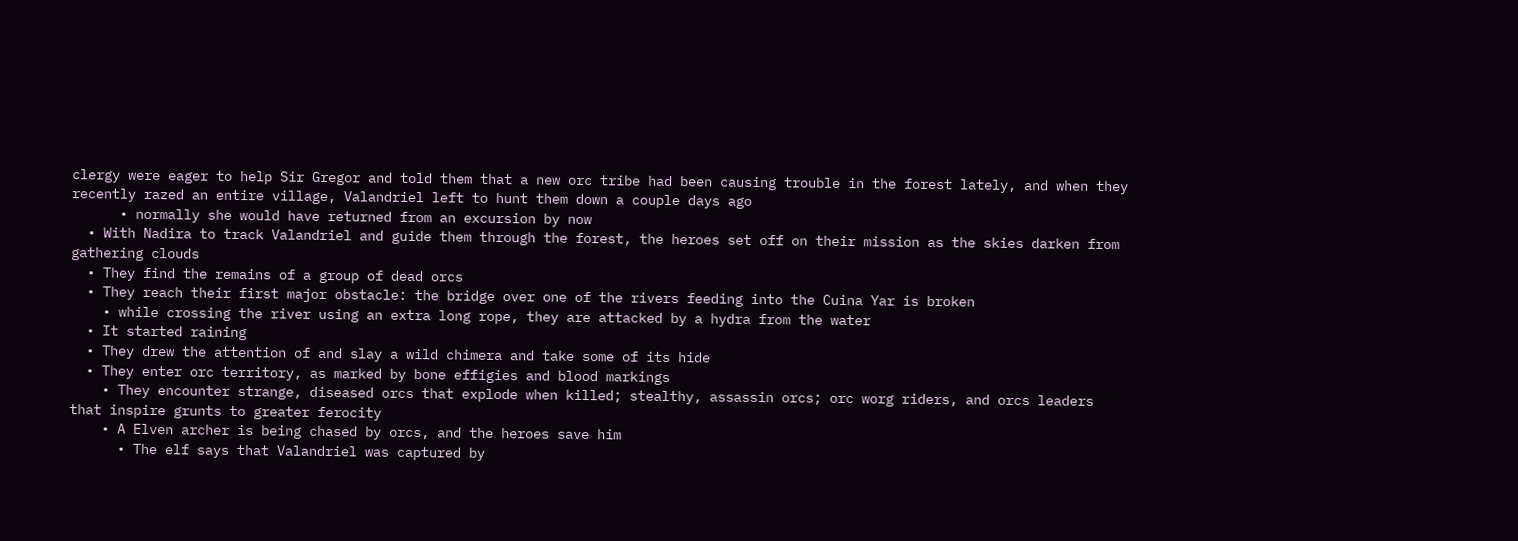clergy were eager to help Sir Gregor and told them that a new orc tribe had been causing trouble in the forest lately, and when they recently razed an entire village, Valandriel left to hunt them down a couple days ago
      • normally she would have returned from an excursion by now
  • With Nadira to track Valandriel and guide them through the forest, the heroes set off on their mission as the skies darken from gathering clouds
  • They find the remains of a group of dead orcs
  • They reach their first major obstacle: the bridge over one of the rivers feeding into the Cuina Yar is broken
    • while crossing the river using an extra long rope, they are attacked by a hydra from the water
  • It started raining
  • They drew the attention of and slay a wild chimera and take some of its hide
  • They enter orc territory, as marked by bone effigies and blood markings
    • They encounter strange, diseased orcs that explode when killed; stealthy, assassin orcs; orc worg riders, and orcs leaders that inspire grunts to greater ferocity
    • A Elven archer is being chased by orcs, and the heroes save him
      • The elf says that Valandriel was captured by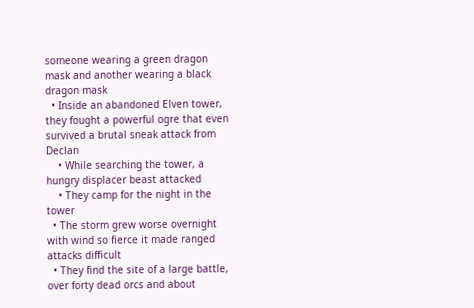someone wearing a green dragon mask and another wearing a black dragon mask
  • Inside an abandoned Elven tower, they fought a powerful ogre that even survived a brutal sneak attack from Declan
    • While searching the tower, a hungry displacer beast attacked
    • They camp for the night in the tower
  • The storm grew worse overnight with wind so fierce it made ranged attacks difficult
  • They find the site of a large battle, over forty dead orcs and about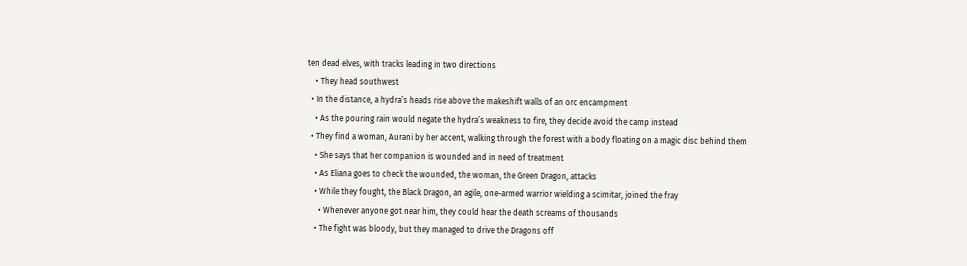ten dead elves, with tracks leading in two directions
    • They head southwest
  • In the distance, a hydra’s heads rise above the makeshift walls of an orc encampment
    • As the pouring rain would negate the hydra’s weakness to fire, they decide avoid the camp instead
  • They find a woman, Aurani by her accent, walking through the forest with a body floating on a magic disc behind them
    • She says that her companion is wounded and in need of treatment
    • As Eliana goes to check the wounded, the woman, the Green Dragon, attacks
    • While they fought, the Black Dragon, an agile, one-armed warrior wielding a scimitar, joined the fray
      • Whenever anyone got near him, they could hear the death screams of thousands
    • The fight was bloody, but they managed to drive the Dragons off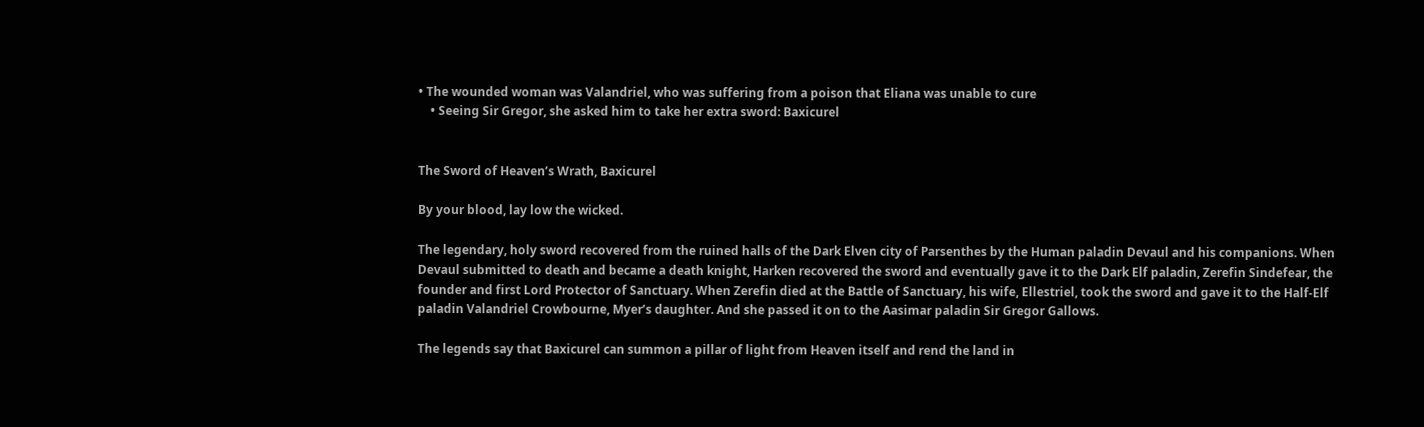• The wounded woman was Valandriel, who was suffering from a poison that Eliana was unable to cure
    • Seeing Sir Gregor, she asked him to take her extra sword: Baxicurel


The Sword of Heaven’s Wrath, Baxicurel

By your blood, lay low the wicked.

The legendary, holy sword recovered from the ruined halls of the Dark Elven city of Parsenthes by the Human paladin Devaul and his companions. When Devaul submitted to death and became a death knight, Harken recovered the sword and eventually gave it to the Dark Elf paladin, Zerefin Sindefear, the founder and first Lord Protector of Sanctuary. When Zerefin died at the Battle of Sanctuary, his wife, Ellestriel, took the sword and gave it to the Half-Elf paladin Valandriel Crowbourne, Myer’s daughter. And she passed it on to the Aasimar paladin Sir Gregor Gallows.

The legends say that Baxicurel can summon a pillar of light from Heaven itself and rend the land in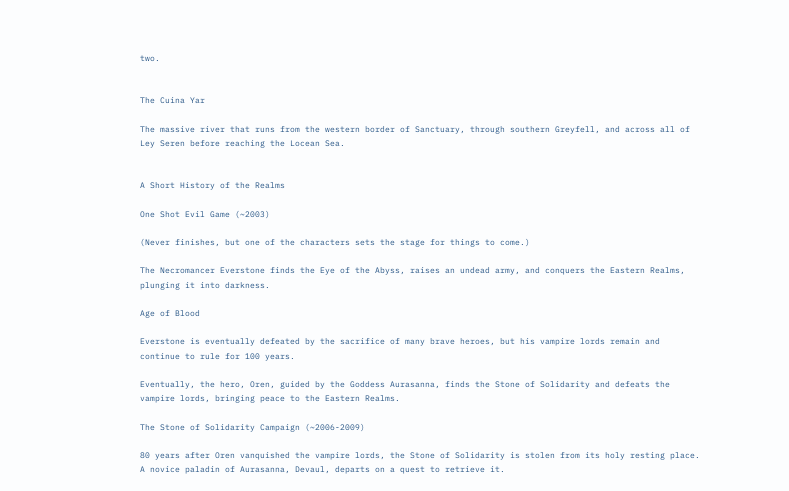two.


The Cuina Yar

The massive river that runs from the western border of Sanctuary, through southern Greyfell, and across all of Ley Seren before reaching the Locean Sea.


A Short History of the Realms

One Shot Evil Game (~2003)

(Never finishes, but one of the characters sets the stage for things to come.)

The Necromancer Everstone finds the Eye of the Abyss, raises an undead army, and conquers the Eastern Realms, plunging it into darkness.

Age of Blood

Everstone is eventually defeated by the sacrifice of many brave heroes, but his vampire lords remain and continue to rule for 100 years.

Eventually, the hero, Oren, guided by the Goddess Aurasanna, finds the Stone of Solidarity and defeats the vampire lords, bringing peace to the Eastern Realms.

The Stone of Solidarity Campaign (~2006-2009)

80 years after Oren vanquished the vampire lords, the Stone of Solidarity is stolen from its holy resting place. A novice paladin of Aurasanna, Devaul, departs on a quest to retrieve it.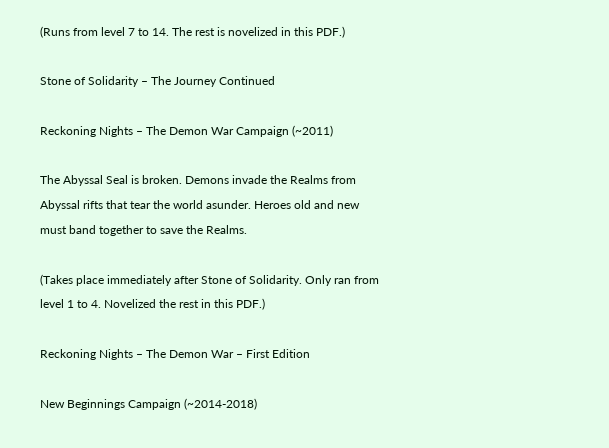(Runs from level 7 to 14. The rest is novelized in this PDF.)

Stone of Solidarity – The Journey Continued

Reckoning Nights – The Demon War Campaign (~2011)

The Abyssal Seal is broken. Demons invade the Realms from Abyssal rifts that tear the world asunder. Heroes old and new must band together to save the Realms.

(Takes place immediately after Stone of Solidarity. Only ran from level 1 to 4. Novelized the rest in this PDF.)

Reckoning Nights – The Demon War – First Edition

New Beginnings Campaign (~2014-2018)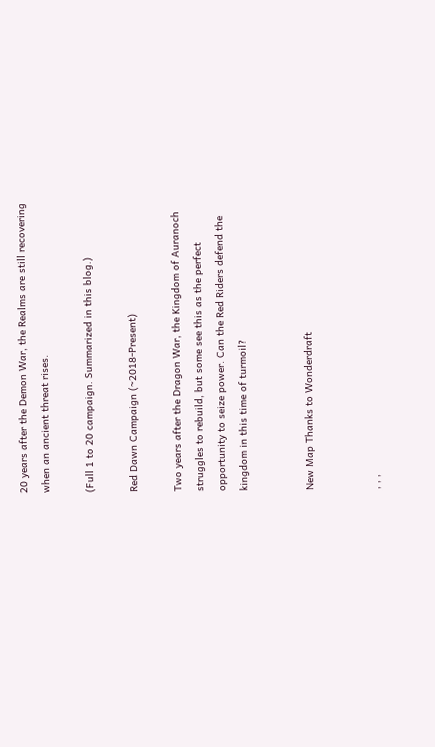20 years after the Demon War, the Realms are still recovering when an ancient threat rises.

(Full 1 to 20 campaign. Summarized in this blog.)

Red Dawn Campaign (~2018-Present)

Two years after the Dragon War, the Kingdom of Auranoch struggles to rebuild, but some see this as the perfect opportunity to seize power. Can the Red Riders defend the kingdom in this time of turmoil?


New Map Thanks to Wonderdraft


, , ,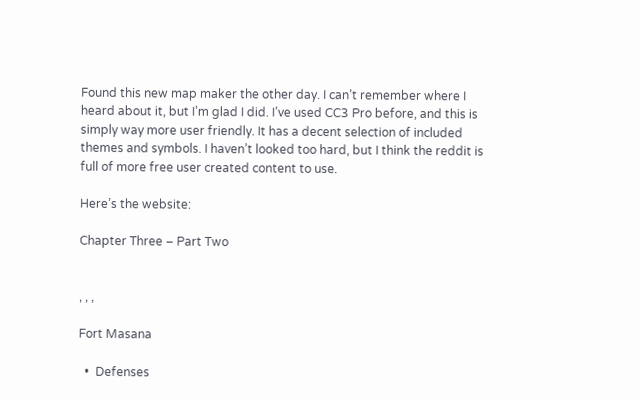Found this new map maker the other day. I can’t remember where I heard about it, but I’m glad I did. I’ve used CC3 Pro before, and this is simply way more user friendly. It has a decent selection of included themes and symbols. I haven’t looked too hard, but I think the reddit is full of more free user created content to use.

Here’s the website:

Chapter Three – Part Two


, , ,

Fort Masana

  •  Defenses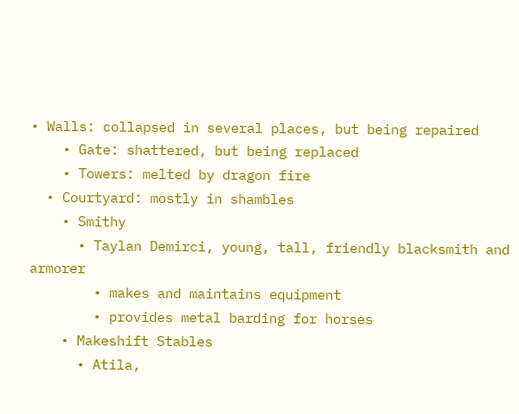• Walls: collapsed in several places, but being repaired
    • Gate: shattered, but being replaced
    • Towers: melted by dragon fire
  • Courtyard: mostly in shambles
    • Smithy
      • Taylan Demirci, young, tall, friendly blacksmith and armorer
        • makes and maintains equipment
        • provides metal barding for horses
    • Makeshift Stables
      • Atila,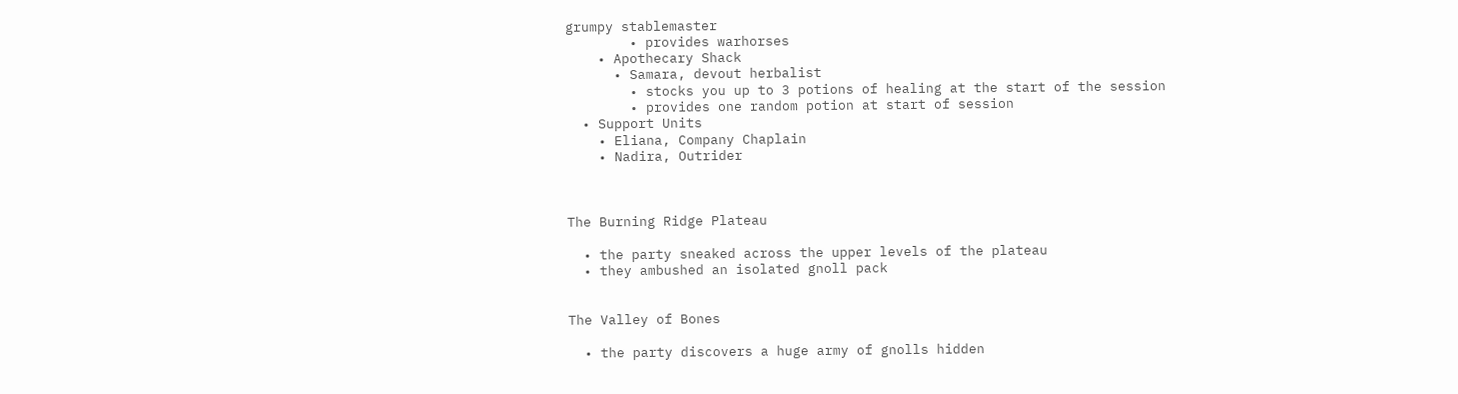grumpy stablemaster
        • provides warhorses
    • Apothecary Shack
      • Samara, devout herbalist
        • stocks you up to 3 potions of healing at the start of the session
        • provides one random potion at start of session
  • Support Units
    • Eliana, Company Chaplain
    • Nadira, Outrider



The Burning Ridge Plateau

  • the party sneaked across the upper levels of the plateau
  • they ambushed an isolated gnoll pack


The Valley of Bones

  • the party discovers a huge army of gnolls hidden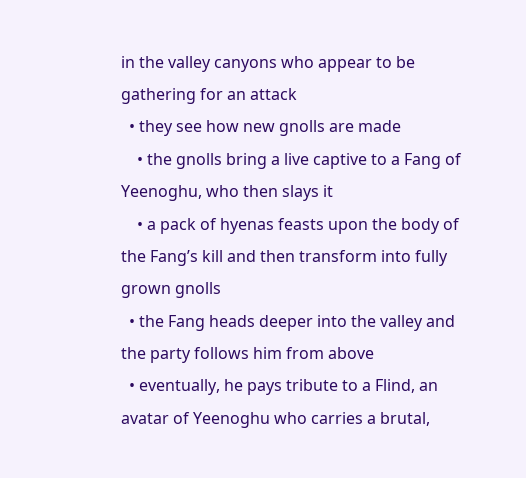in the valley canyons who appear to be gathering for an attack
  • they see how new gnolls are made
    • the gnolls bring a live captive to a Fang of Yeenoghu, who then slays it
    • a pack of hyenas feasts upon the body of the Fang’s kill and then transform into fully grown gnolls
  • the Fang heads deeper into the valley and the party follows him from above
  • eventually, he pays tribute to a Flind, an avatar of Yeenoghu who carries a brutal,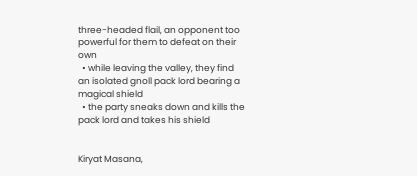three-headed flail, an opponent too powerful for them to defeat on their own
  • while leaving the valley, they find an isolated gnoll pack lord bearing a magical shield
  • the party sneaks down and kills the pack lord and takes his shield


Kiryat Masana,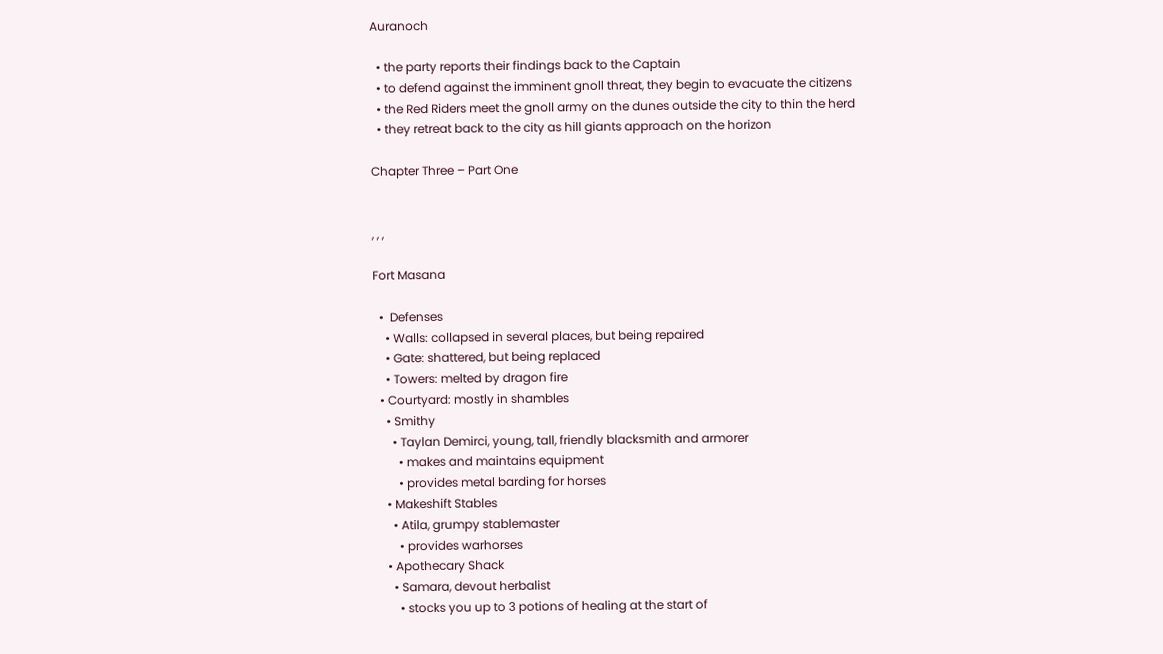Auranoch

  • the party reports their findings back to the Captain
  • to defend against the imminent gnoll threat, they begin to evacuate the citizens
  • the Red Riders meet the gnoll army on the dunes outside the city to thin the herd
  • they retreat back to the city as hill giants approach on the horizon

Chapter Three – Part One


, , ,

Fort Masana

  •  Defenses
    • Walls: collapsed in several places, but being repaired
    • Gate: shattered, but being replaced
    • Towers: melted by dragon fire
  • Courtyard: mostly in shambles
    • Smithy
      • Taylan Demirci, young, tall, friendly blacksmith and armorer
        • makes and maintains equipment
        • provides metal barding for horses
    • Makeshift Stables
      • Atila, grumpy stablemaster
        • provides warhorses
    • Apothecary Shack
      • Samara, devout herbalist
        • stocks you up to 3 potions of healing at the start of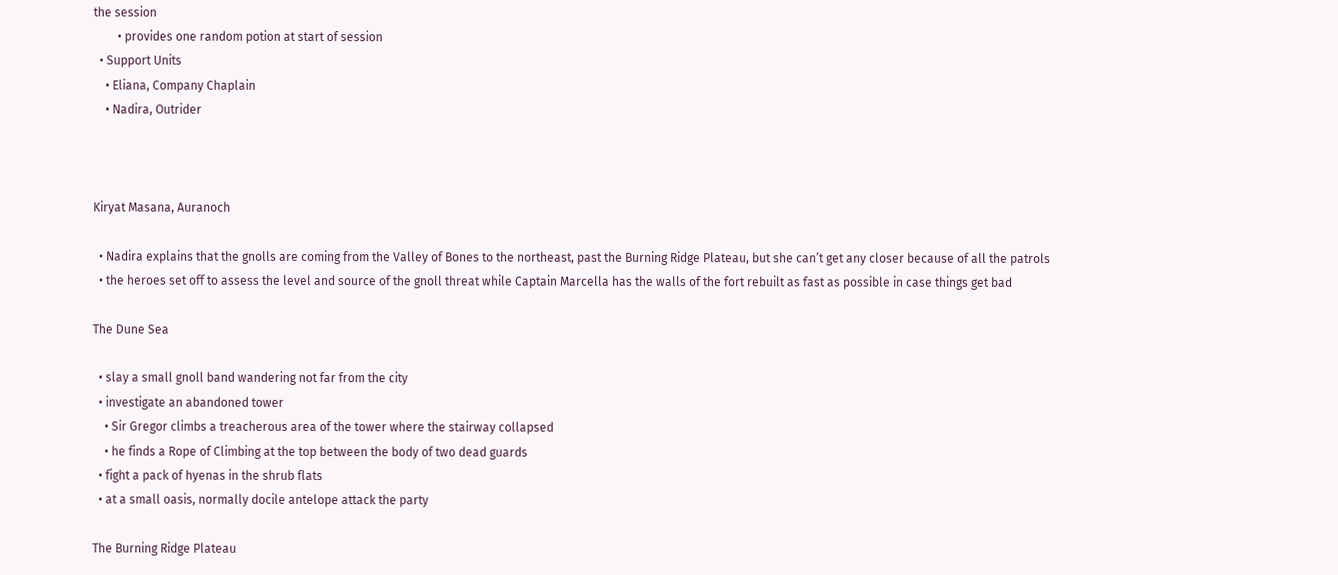the session
        • provides one random potion at start of session
  • Support Units
    • Eliana, Company Chaplain
    • Nadira, Outrider



Kiryat Masana, Auranoch

  • Nadira explains that the gnolls are coming from the Valley of Bones to the northeast, past the Burning Ridge Plateau, but she can’t get any closer because of all the patrols
  • the heroes set off to assess the level and source of the gnoll threat while Captain Marcella has the walls of the fort rebuilt as fast as possible in case things get bad

The Dune Sea

  • slay a small gnoll band wandering not far from the city
  • investigate an abandoned tower
    • Sir Gregor climbs a treacherous area of the tower where the stairway collapsed
    • he finds a Rope of Climbing at the top between the body of two dead guards
  • fight a pack of hyenas in the shrub flats
  • at a small oasis, normally docile antelope attack the party

The Burning Ridge Plateau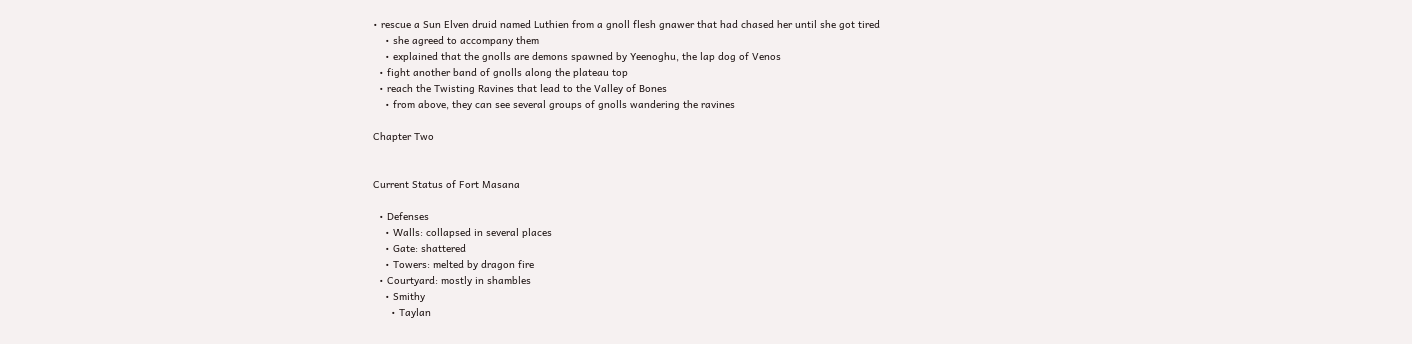• rescue a Sun Elven druid named Luthien from a gnoll flesh gnawer that had chased her until she got tired
    • she agreed to accompany them
    • explained that the gnolls are demons spawned by Yeenoghu, the lap dog of Venos
  • fight another band of gnolls along the plateau top
  • reach the Twisting Ravines that lead to the Valley of Bones
    • from above, they can see several groups of gnolls wandering the ravines

Chapter Two


Current Status of Fort Masana

  • Defenses
    • Walls: collapsed in several places
    • Gate: shattered
    • Towers: melted by dragon fire
  • Courtyard: mostly in shambles
    • Smithy
      • Taylan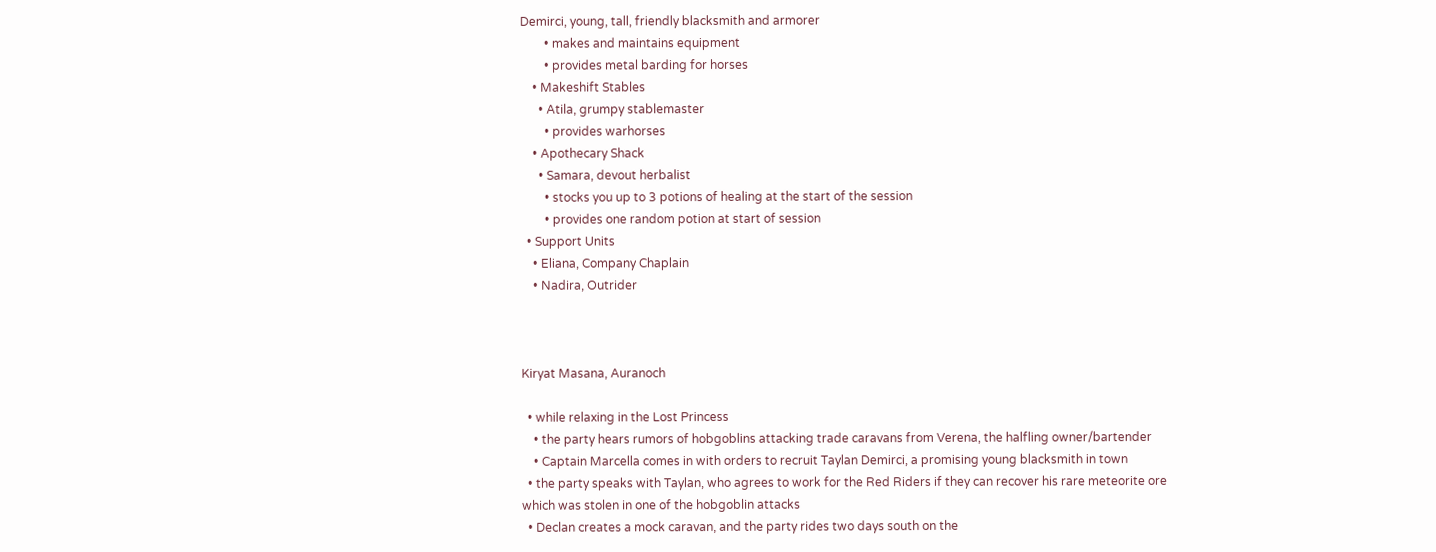Demirci, young, tall, friendly blacksmith and armorer
        • makes and maintains equipment
        • provides metal barding for horses
    • Makeshift Stables
      • Atila, grumpy stablemaster
        • provides warhorses
    • Apothecary Shack
      • Samara, devout herbalist
        • stocks you up to 3 potions of healing at the start of the session
        • provides one random potion at start of session
  • Support Units
    • Eliana, Company Chaplain
    • Nadira, Outrider



Kiryat Masana, Auranoch

  • while relaxing in the Lost Princess
    • the party hears rumors of hobgoblins attacking trade caravans from Verena, the halfling owner/bartender
    • Captain Marcella comes in with orders to recruit Taylan Demirci, a promising young blacksmith in town
  • the party speaks with Taylan, who agrees to work for the Red Riders if they can recover his rare meteorite ore which was stolen in one of the hobgoblin attacks
  • Declan creates a mock caravan, and the party rides two days south on the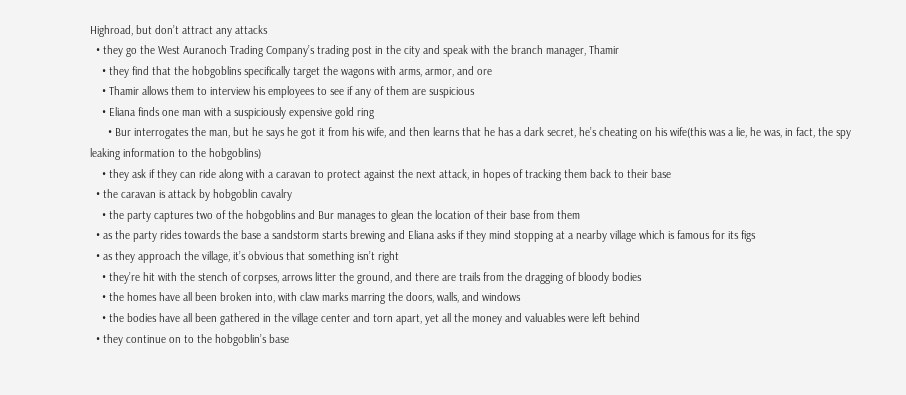Highroad, but don’t attract any attacks
  • they go the West Auranoch Trading Company’s trading post in the city and speak with the branch manager, Thamir
    • they find that the hobgoblins specifically target the wagons with arms, armor, and ore
    • Thamir allows them to interview his employees to see if any of them are suspicious
    • Eliana finds one man with a suspiciously expensive gold ring
      • Bur interrogates the man, but he says he got it from his wife, and then learns that he has a dark secret, he’s cheating on his wife(this was a lie, he was, in fact, the spy leaking information to the hobgoblins)
    • they ask if they can ride along with a caravan to protect against the next attack, in hopes of tracking them back to their base
  • the caravan is attack by hobgoblin cavalry
    • the party captures two of the hobgoblins and Bur manages to glean the location of their base from them
  • as the party rides towards the base a sandstorm starts brewing and Eliana asks if they mind stopping at a nearby village which is famous for its figs
  • as they approach the village, it’s obvious that something isn’t right
    • they’re hit with the stench of corpses, arrows litter the ground, and there are trails from the dragging of bloody bodies
    • the homes have all been broken into, with claw marks marring the doors, walls, and windows
    • the bodies have all been gathered in the village center and torn apart, yet all the money and valuables were left behind
  • they continue on to the hobgoblin’s base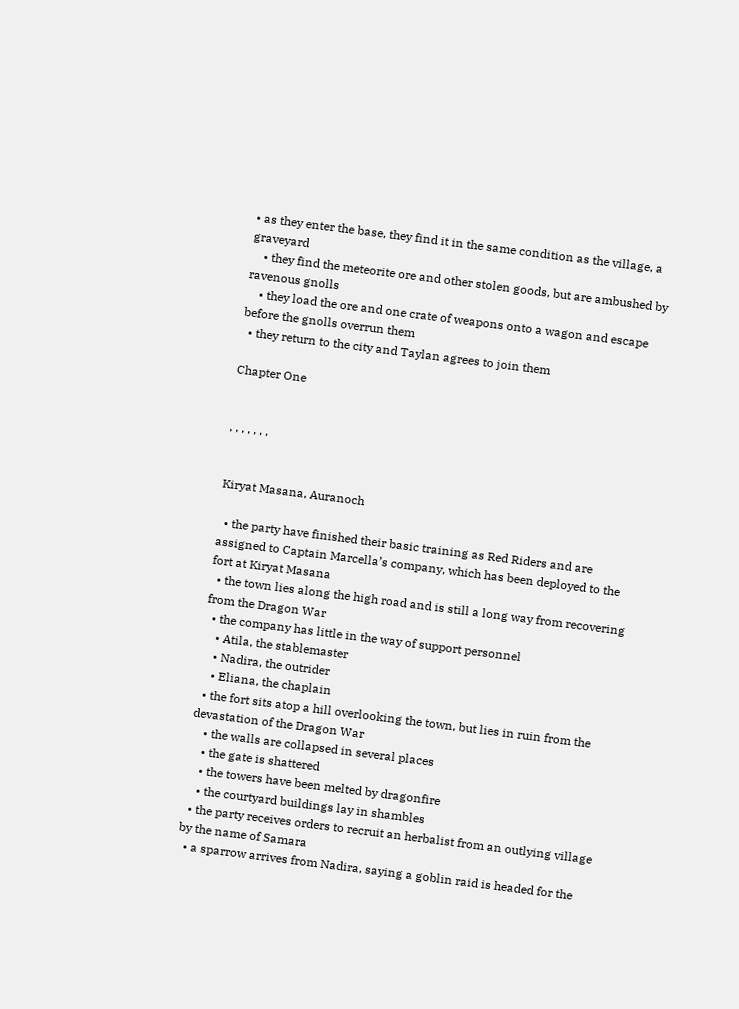• as they enter the base, they find it in the same condition as the village, a graveyard
    • they find the meteorite ore and other stolen goods, but are ambushed by ravenous gnolls
    • they load the ore and one crate of weapons onto a wagon and escape before the gnolls overrun them
  • they return to the city and Taylan agrees to join them

Chapter One


, , , , , , ,


Kiryat Masana, Auranoch

  • the party have finished their basic training as Red Riders and are assigned to Captain Marcella’s company, which has been deployed to the fort at Kiryat Masana
  • the town lies along the high road and is still a long way from recovering from the Dragon War
  • the company has little in the way of support personnel
    • Atila, the stablemaster
    • Nadira, the outrider
    • Eliana, the chaplain
  • the fort sits atop a hill overlooking the town, but lies in ruin from the devastation of the Dragon War
    • the walls are collapsed in several places
    • the gate is shattered
    • the towers have been melted by dragonfire
    • the courtyard buildings lay in shambles
  • the party receives orders to recruit an herbalist from an outlying village by the name of Samara
  • a sparrow arrives from Nadira, saying a goblin raid is headed for the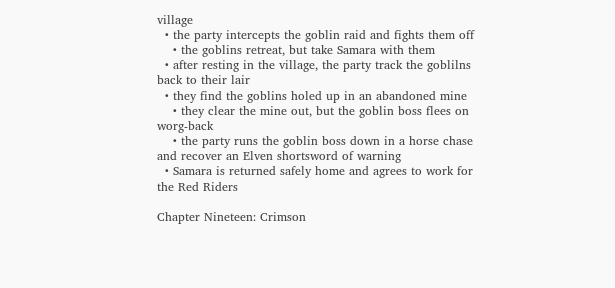village
  • the party intercepts the goblin raid and fights them off
    • the goblins retreat, but take Samara with them
  • after resting in the village, the party track the goblilns back to their lair
  • they find the goblins holed up in an abandoned mine
    • they clear the mine out, but the goblin boss flees on worg-back
    • the party runs the goblin boss down in a horse chase and recover an Elven shortsword of warning
  • Samara is returned safely home and agrees to work for the Red Riders

Chapter Nineteen: Crimson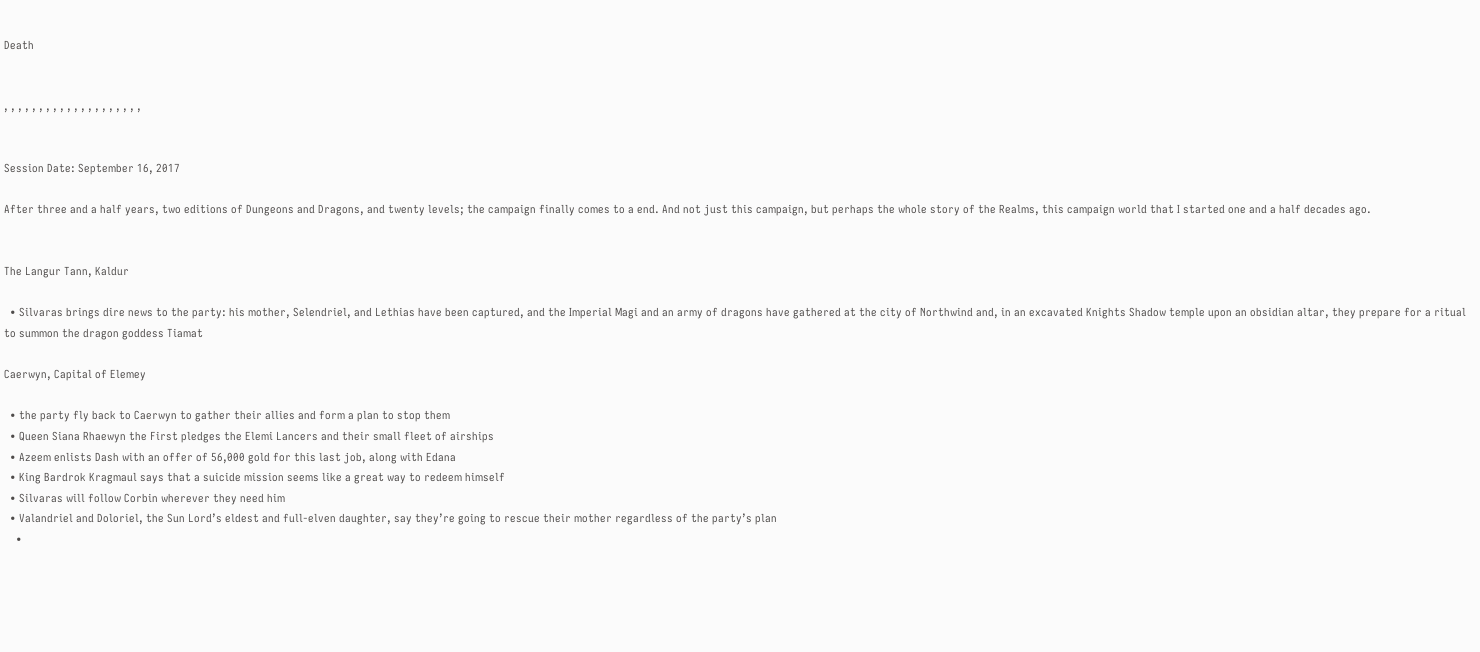Death


, , , , , , , , , , , , , , , , , , , ,


Session Date: September 16, 2017

After three and a half years, two editions of Dungeons and Dragons, and twenty levels; the campaign finally comes to a end. And not just this campaign, but perhaps the whole story of the Realms, this campaign world that I started one and a half decades ago.


The Langur Tann, Kaldur

  • Silvaras brings dire news to the party: his mother, Selendriel, and Lethias have been captured, and the Imperial Magi and an army of dragons have gathered at the city of Northwind and, in an excavated Knights Shadow temple upon an obsidian altar, they prepare for a ritual to summon the dragon goddess Tiamat

Caerwyn, Capital of Elemey

  • the party fly back to Caerwyn to gather their allies and form a plan to stop them
  • Queen Siana Rhaewyn the First pledges the Elemi Lancers and their small fleet of airships
  • Azeem enlists Dash with an offer of 56,000 gold for this last job, along with Edana
  • King Bardrok Kragmaul says that a suicide mission seems like a great way to redeem himself
  • Silvaras will follow Corbin wherever they need him
  • Valandriel and Doloriel, the Sun Lord’s eldest and full-elven daughter, say they’re going to rescue their mother regardless of the party’s plan
    •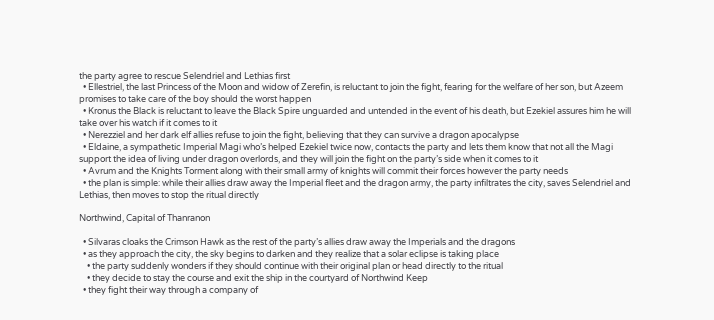the party agree to rescue Selendriel and Lethias first
  • Ellestriel, the last Princess of the Moon and widow of Zerefin, is reluctant to join the fight, fearing for the welfare of her son, but Azeem promises to take care of the boy should the worst happen
  • Kronus the Black is reluctant to leave the Black Spire unguarded and untended in the event of his death, but Ezekiel assures him he will take over his watch if it comes to it
  • Nerezziel and her dark elf allies refuse to join the fight, believing that they can survive a dragon apocalypse
  • Eldaine, a sympathetic Imperial Magi who’s helped Ezekiel twice now, contacts the party and lets them know that not all the Magi support the idea of living under dragon overlords, and they will join the fight on the party’s side when it comes to it
  • Avrum and the Knights Torment along with their small army of knights will commit their forces however the party needs
  • the plan is simple: while their allies draw away the Imperial fleet and the dragon army, the party infiltrates the city, saves Selendriel and Lethias, then moves to stop the ritual directly

Northwind, Capital of Thanranon

  • Silvaras cloaks the Crimson Hawk as the rest of the party’s allies draw away the Imperials and the dragons
  • as they approach the city, the sky begins to darken and they realize that a solar eclipse is taking place
    • the party suddenly wonders if they should continue with their original plan or head directly to the ritual
    • they decide to stay the course and exit the ship in the courtyard of Northwind Keep
  • they fight their way through a company of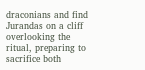draconians and find Jurandas on a cliff overlooking the ritual, preparing to sacrifice both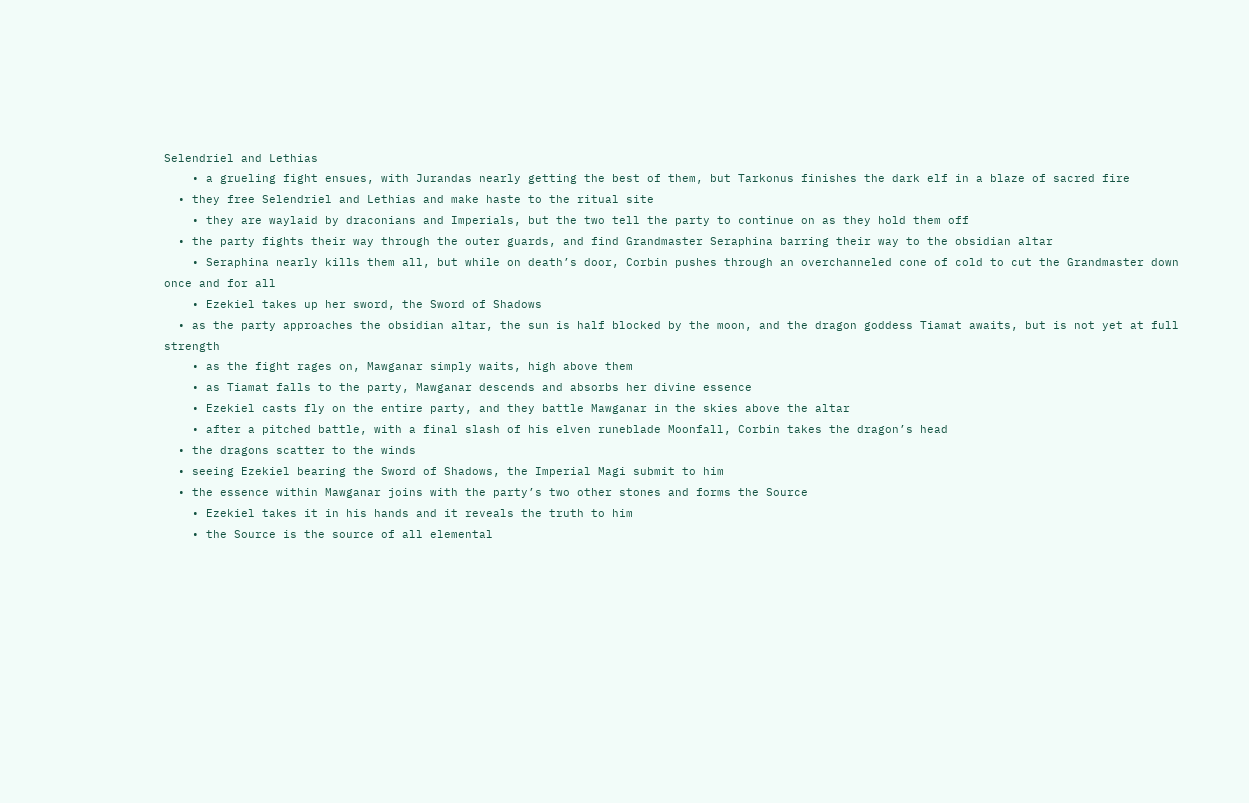Selendriel and Lethias
    • a grueling fight ensues, with Jurandas nearly getting the best of them, but Tarkonus finishes the dark elf in a blaze of sacred fire
  • they free Selendriel and Lethias and make haste to the ritual site
    • they are waylaid by draconians and Imperials, but the two tell the party to continue on as they hold them off
  • the party fights their way through the outer guards, and find Grandmaster Seraphina barring their way to the obsidian altar
    • Seraphina nearly kills them all, but while on death’s door, Corbin pushes through an overchanneled cone of cold to cut the Grandmaster down once and for all
    • Ezekiel takes up her sword, the Sword of Shadows
  • as the party approaches the obsidian altar, the sun is half blocked by the moon, and the dragon goddess Tiamat awaits, but is not yet at full strength
    • as the fight rages on, Mawganar simply waits, high above them
    • as Tiamat falls to the party, Mawganar descends and absorbs her divine essence
    • Ezekiel casts fly on the entire party, and they battle Mawganar in the skies above the altar
    • after a pitched battle, with a final slash of his elven runeblade Moonfall, Corbin takes the dragon’s head
  • the dragons scatter to the winds
  • seeing Ezekiel bearing the Sword of Shadows, the Imperial Magi submit to him
  • the essence within Mawganar joins with the party’s two other stones and forms the Source
    • Ezekiel takes it in his hands and it reveals the truth to him
    • the Source is the source of all elemental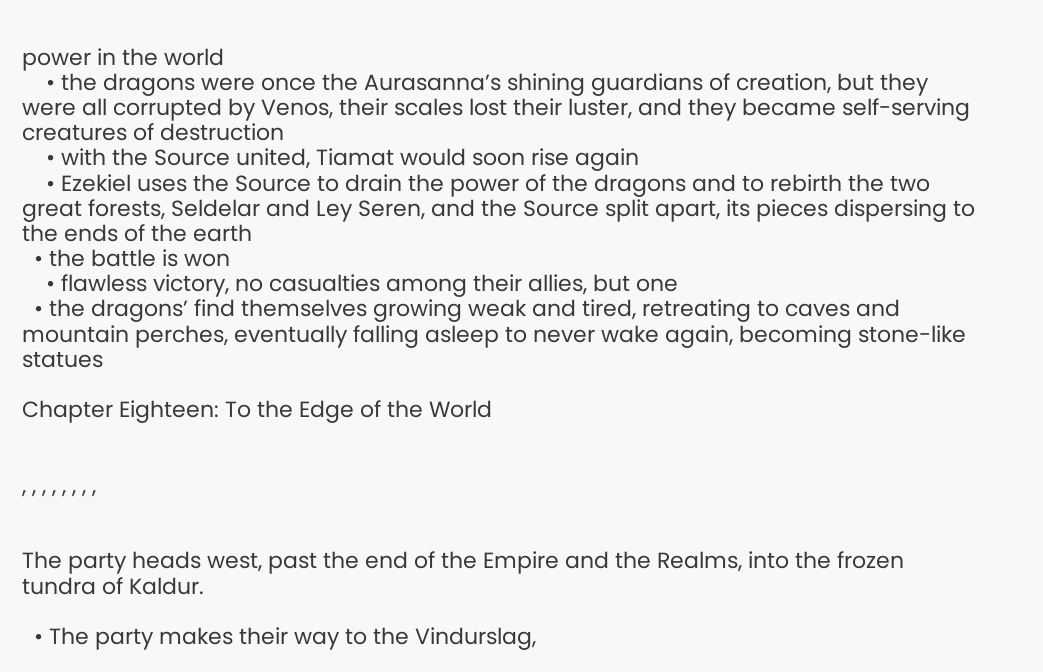power in the world
    • the dragons were once the Aurasanna’s shining guardians of creation, but they were all corrupted by Venos, their scales lost their luster, and they became self-serving creatures of destruction
    • with the Source united, Tiamat would soon rise again
    • Ezekiel uses the Source to drain the power of the dragons and to rebirth the two great forests, Seldelar and Ley Seren, and the Source split apart, its pieces dispersing to the ends of the earth
  • the battle is won
    • flawless victory, no casualties among their allies, but one
  • the dragons’ find themselves growing weak and tired, retreating to caves and mountain perches, eventually falling asleep to never wake again, becoming stone-like statues

Chapter Eighteen: To the Edge of the World


, , , , , , , ,


The party heads west, past the end of the Empire and the Realms, into the frozen tundra of Kaldur.

  • The party makes their way to the Vindurslag,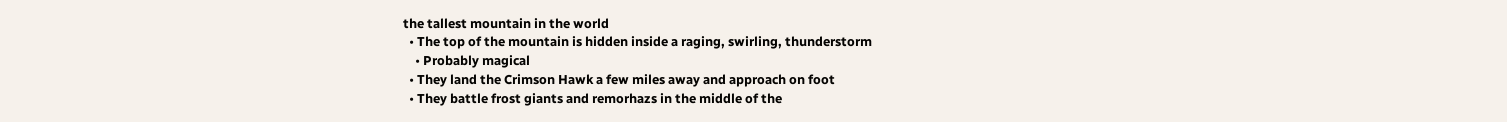the tallest mountain in the world
  • The top of the mountain is hidden inside a raging, swirling, thunderstorm
    • Probably magical
  • They land the Crimson Hawk a few miles away and approach on foot
  • They battle frost giants and remorhazs in the middle of the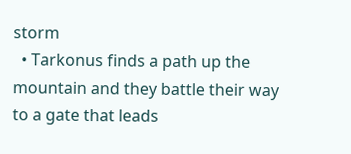storm
  • Tarkonus finds a path up the mountain and they battle their way to a gate that leads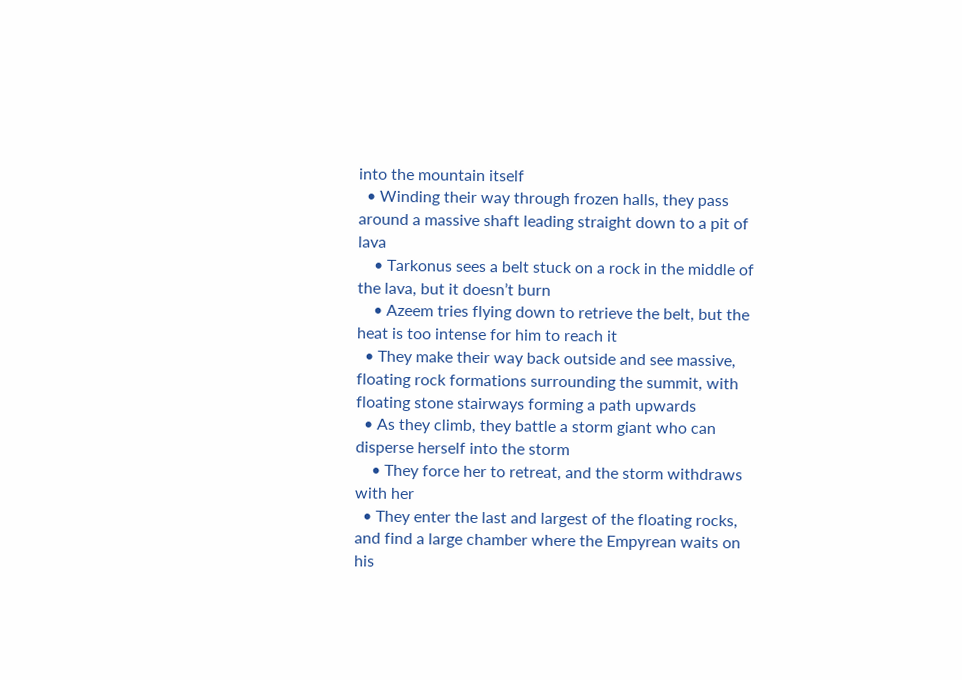into the mountain itself
  • Winding their way through frozen halls, they pass around a massive shaft leading straight down to a pit of lava
    • Tarkonus sees a belt stuck on a rock in the middle of the lava, but it doesn’t burn
    • Azeem tries flying down to retrieve the belt, but the heat is too intense for him to reach it
  • They make their way back outside and see massive, floating rock formations surrounding the summit, with floating stone stairways forming a path upwards
  • As they climb, they battle a storm giant who can disperse herself into the storm
    • They force her to retreat, and the storm withdraws with her
  • They enter the last and largest of the floating rocks, and find a large chamber where the Empyrean waits on his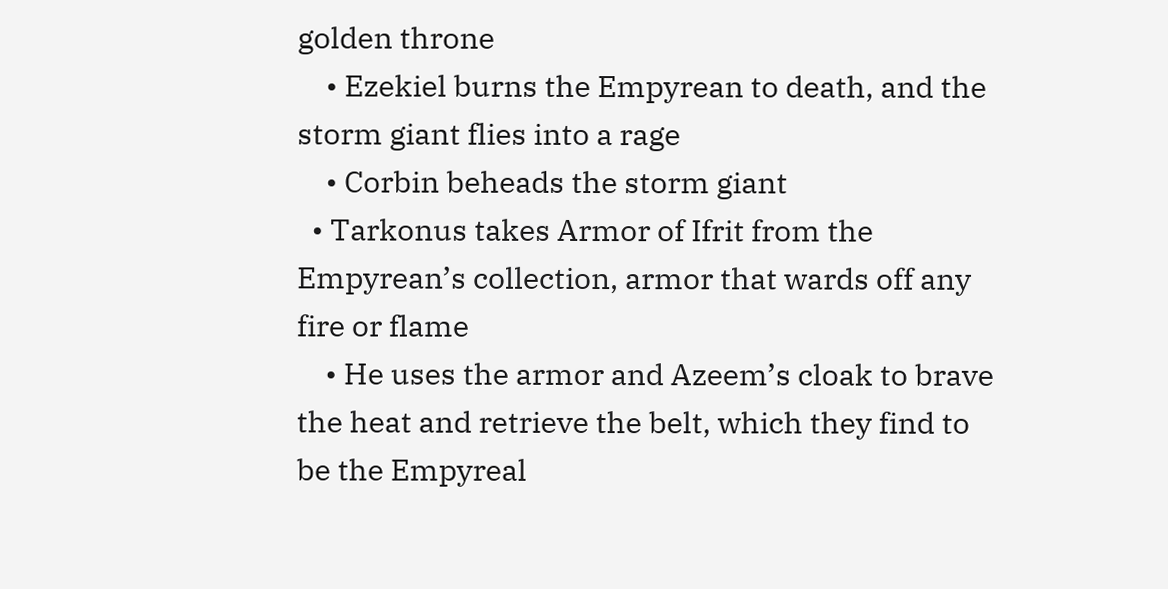golden throne
    • Ezekiel burns the Empyrean to death, and the storm giant flies into a rage
    • Corbin beheads the storm giant
  • Tarkonus takes Armor of Ifrit from the Empyrean’s collection, armor that wards off any fire or flame
    • He uses the armor and Azeem’s cloak to brave the heat and retrieve the belt, which they find to be the Empyreal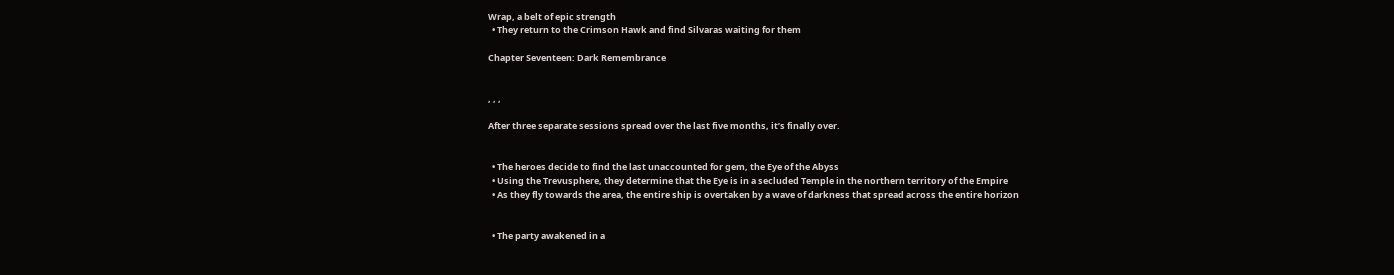Wrap, a belt of epic strength
  • They return to the Crimson Hawk and find Silvaras waiting for them

Chapter Seventeen: Dark Remembrance


, , ,

After three separate sessions spread over the last five months, it’s finally over.


  • The heroes decide to find the last unaccounted for gem, the Eye of the Abyss
  • Using the Trevusphere, they determine that the Eye is in a secluded Temple in the northern territory of the Empire
  • As they fly towards the area, the entire ship is overtaken by a wave of darkness that spread across the entire horizon


  • The party awakened in a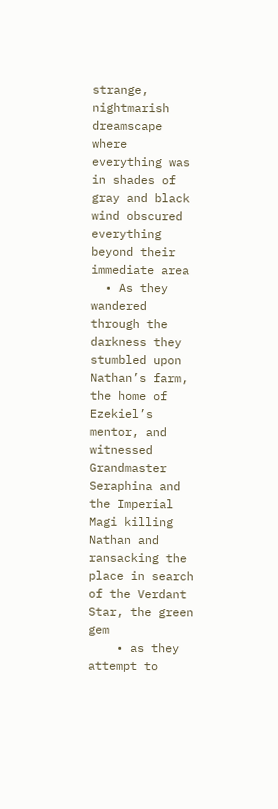strange, nightmarish dreamscape where everything was in shades of gray and black wind obscured everything beyond their immediate area
  • As they wandered through the darkness they stumbled upon Nathan’s farm, the home of Ezekiel’s mentor, and witnessed Grandmaster Seraphina and the Imperial Magi killing Nathan and ransacking the place in search of the Verdant Star, the green gem
    • as they attempt to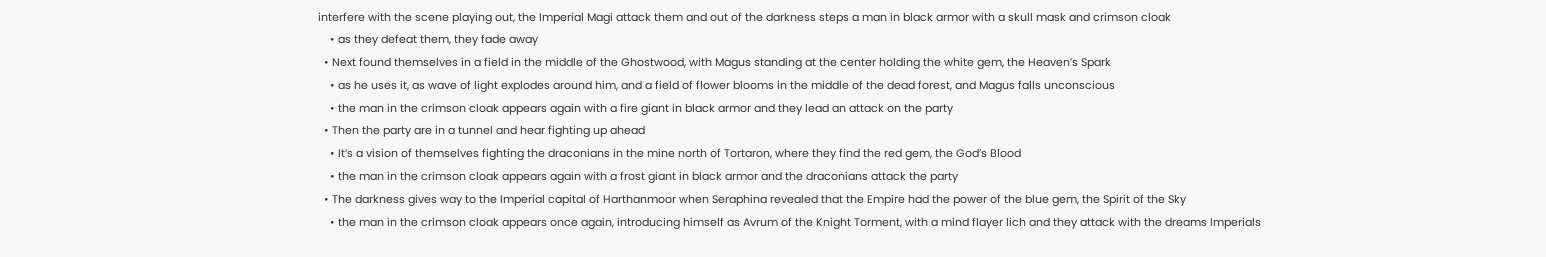interfere with the scene playing out, the Imperial Magi attack them and out of the darkness steps a man in black armor with a skull mask and crimson cloak
    • as they defeat them, they fade away
  • Next found themselves in a field in the middle of the Ghostwood, with Magus standing at the center holding the white gem, the Heaven’s Spark
    • as he uses it, as wave of light explodes around him, and a field of flower blooms in the middle of the dead forest, and Magus falls unconscious
    • the man in the crimson cloak appears again with a fire giant in black armor and they lead an attack on the party
  • Then the party are in a tunnel and hear fighting up ahead
    • It’s a vision of themselves fighting the draconians in the mine north of Tortaron, where they find the red gem, the God’s Blood
    • the man in the crimson cloak appears again with a frost giant in black armor and the draconians attack the party
  • The darkness gives way to the Imperial capital of Harthanmoor when Seraphina revealed that the Empire had the power of the blue gem, the Spirit of the Sky
    • the man in the crimson cloak appears once again, introducing himself as Avrum of the Knight Torment, with a mind flayer lich and they attack with the dreams Imperials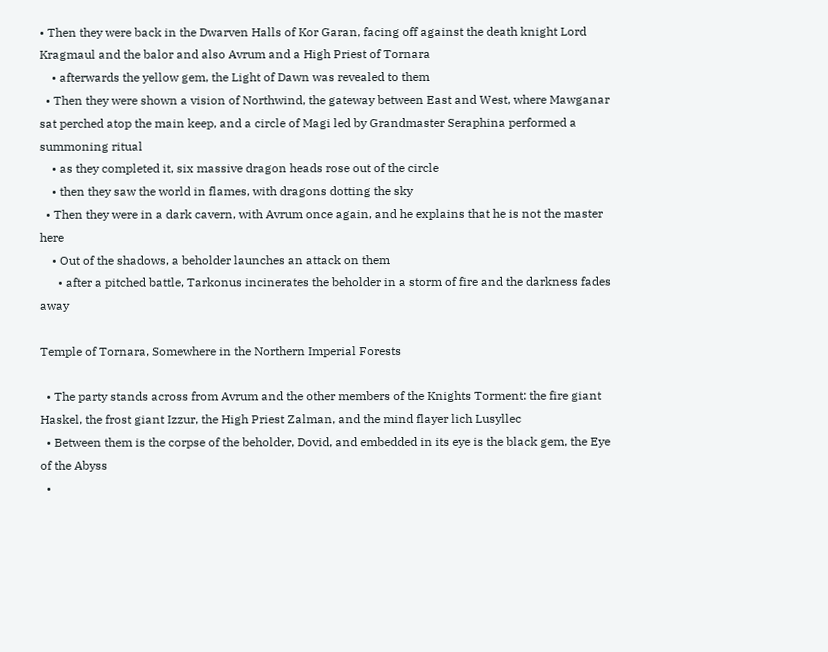• Then they were back in the Dwarven Halls of Kor Garan, facing off against the death knight Lord Kragmaul and the balor and also Avrum and a High Priest of Tornara
    • afterwards the yellow gem, the Light of Dawn was revealed to them
  • Then they were shown a vision of Northwind, the gateway between East and West, where Mawganar sat perched atop the main keep, and a circle of Magi led by Grandmaster Seraphina performed a summoning ritual
    • as they completed it, six massive dragon heads rose out of the circle
    • then they saw the world in flames, with dragons dotting the sky
  • Then they were in a dark cavern, with Avrum once again, and he explains that he is not the master here
    • Out of the shadows, a beholder launches an attack on them
      • after a pitched battle, Tarkonus incinerates the beholder in a storm of fire and the darkness fades away

Temple of Tornara, Somewhere in the Northern Imperial Forests

  • The party stands across from Avrum and the other members of the Knights Torment: the fire giant Haskel, the frost giant Izzur, the High Priest Zalman, and the mind flayer lich Lusyllec
  • Between them is the corpse of the beholder, Dovid, and embedded in its eye is the black gem, the Eye of the Abyss
  •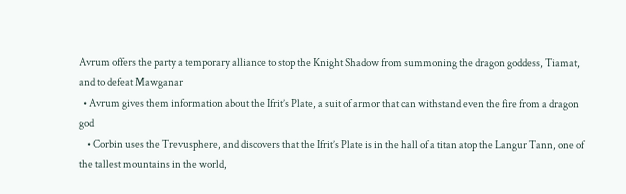Avrum offers the party a temporary alliance to stop the Knight Shadow from summoning the dragon goddess, Tiamat, and to defeat Mawganar
  • Avrum gives them information about the Ifrit’s Plate, a suit of armor that can withstand even the fire from a dragon god
    • Corbin uses the Trevusphere, and discovers that the Ifrit’s Plate is in the hall of a titan atop the Langur Tann, one of the tallest mountains in the world,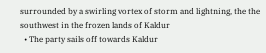surrounded by a swirling vortex of storm and lightning, the the southwest in the frozen lands of Kaldur
  • The party sails off towards Kaldur